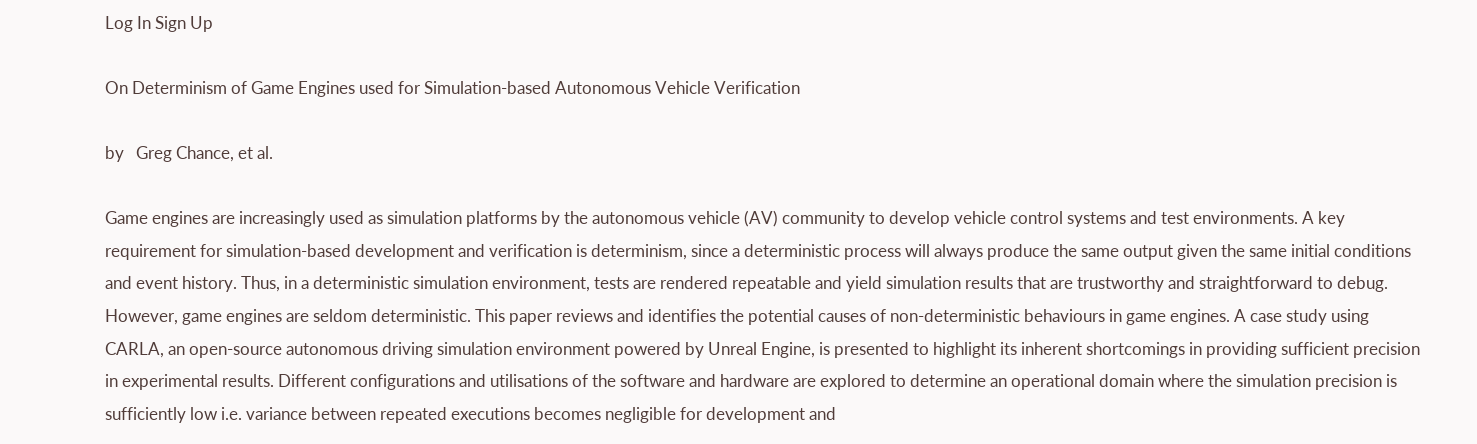Log In Sign Up

On Determinism of Game Engines used for Simulation-based Autonomous Vehicle Verification

by   Greg Chance, et al.

Game engines are increasingly used as simulation platforms by the autonomous vehicle (AV) community to develop vehicle control systems and test environments. A key requirement for simulation-based development and verification is determinism, since a deterministic process will always produce the same output given the same initial conditions and event history. Thus, in a deterministic simulation environment, tests are rendered repeatable and yield simulation results that are trustworthy and straightforward to debug. However, game engines are seldom deterministic. This paper reviews and identifies the potential causes of non-deterministic behaviours in game engines. A case study using CARLA, an open-source autonomous driving simulation environment powered by Unreal Engine, is presented to highlight its inherent shortcomings in providing sufficient precision in experimental results. Different configurations and utilisations of the software and hardware are explored to determine an operational domain where the simulation precision is sufficiently low i.e. variance between repeated executions becomes negligible for development and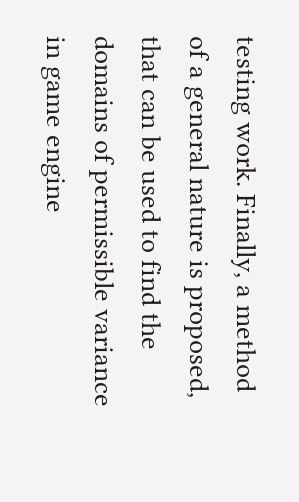testing work. Finally, a method of a general nature is proposed, that can be used to find the domains of permissible variance in game engine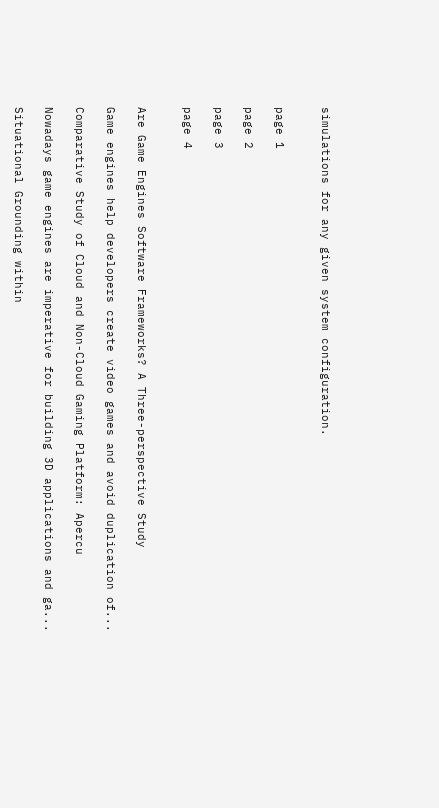simulations for any given system configuration.


page 1

page 2

page 3

page 4


Are Game Engines Software Frameworks? A Three-perspective Study

Game engines help developers create video games and avoid duplication of...

Comparative Study of Cloud and Non-Cloud Gaming Platform: Apercu

Nowadays game engines are imperative for building 3D applications and ga...

Situational Grounding within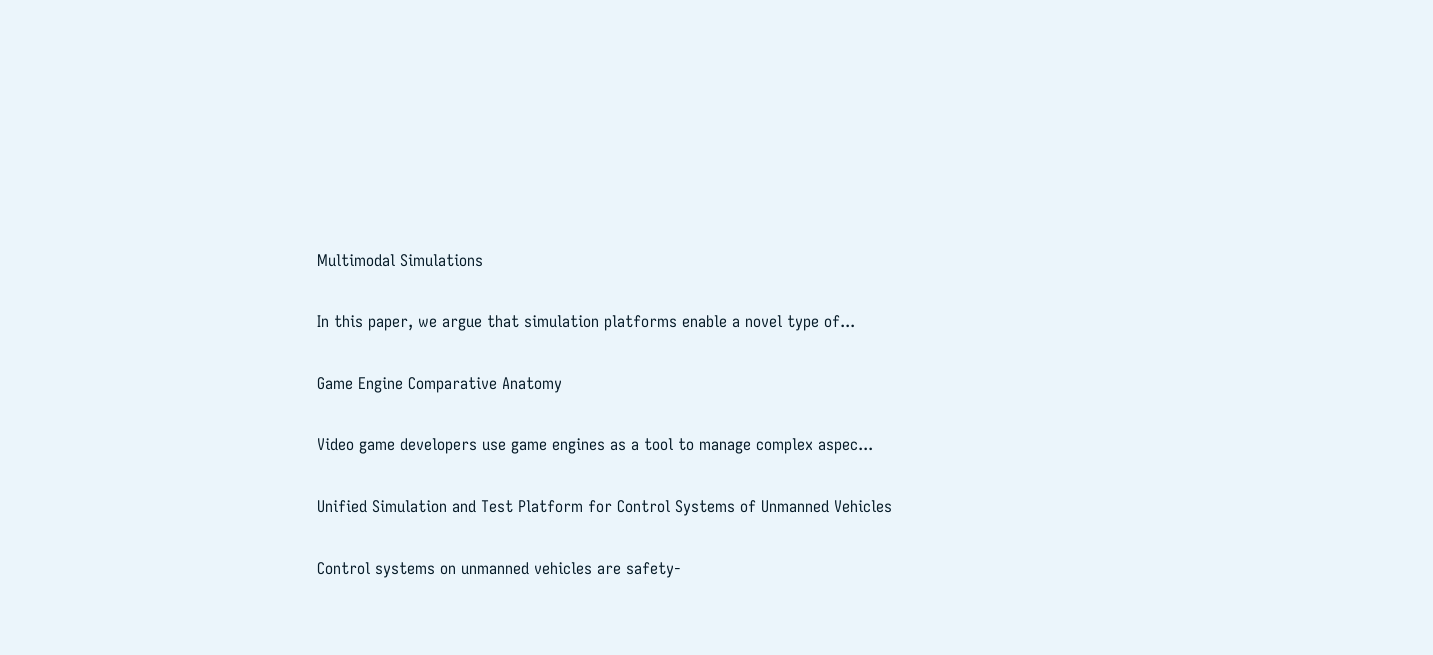Multimodal Simulations

In this paper, we argue that simulation platforms enable a novel type of...

Game Engine Comparative Anatomy

Video game developers use game engines as a tool to manage complex aspec...

Unified Simulation and Test Platform for Control Systems of Unmanned Vehicles

Control systems on unmanned vehicles are safety-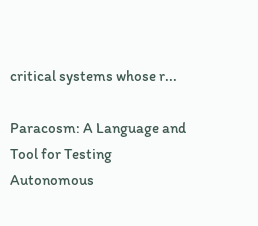critical systems whose r...

Paracosm: A Language and Tool for Testing Autonomous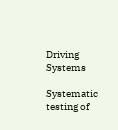Driving Systems

Systematic testing of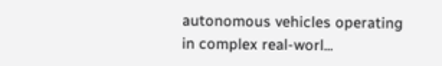autonomous vehicles operating in complex real-worl...